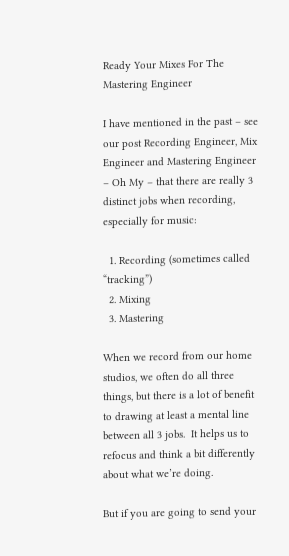Ready Your Mixes For The Mastering Engineer

I have mentioned in the past – see our post Recording Engineer, Mix Engineer and Mastering Engineer – Oh My – that there are really 3 distinct jobs when recording, especially for music:

  1. Recording (sometimes called “tracking”)
  2. Mixing
  3. Mastering

When we record from our home studios, we often do all three things, but there is a lot of benefit to drawing at least a mental line between all 3 jobs.  It helps us to refocus and think a bit differently about what we’re doing.

But if you are going to send your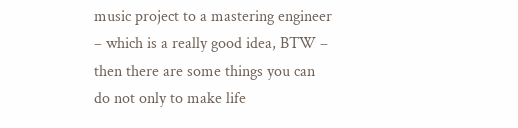music project to a mastering engineer – which is a really good idea, BTW – then there are some things you can do not only to make life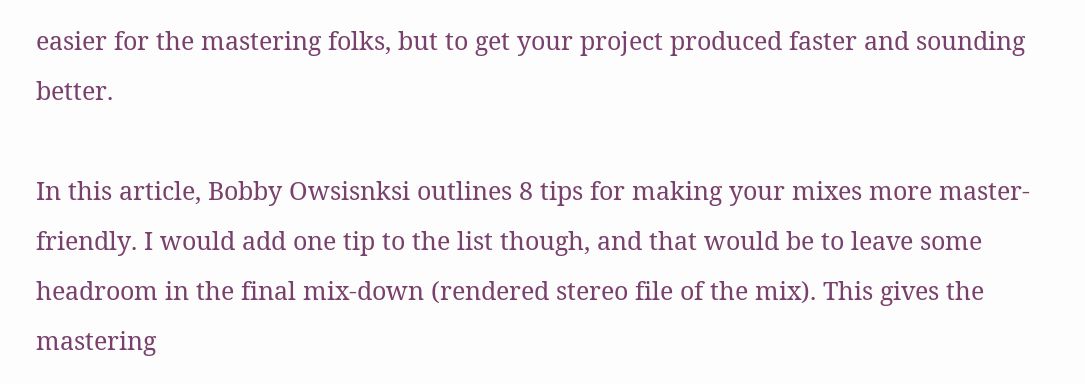easier for the mastering folks, but to get your project produced faster and sounding better.

In this article, Bobby Owsisnksi outlines 8 tips for making your mixes more master-friendly. I would add one tip to the list though, and that would be to leave some headroom in the final mix-down (rendered stereo file of the mix). This gives the mastering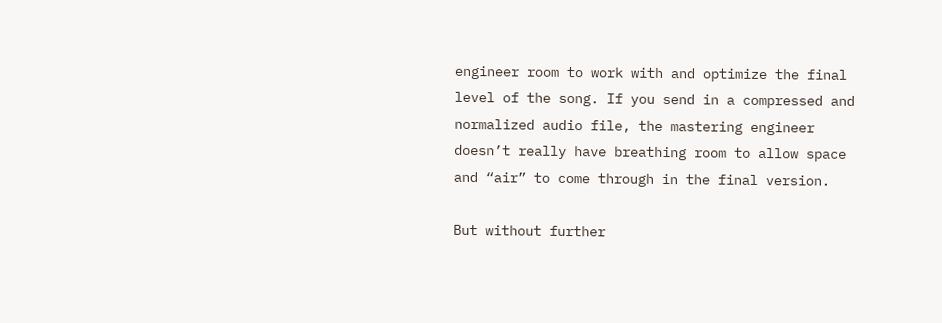engineer room to work with and optimize the final level of the song. If you send in a compressed and normalized audio file, the mastering engineer doesn’t really have breathing room to allow space and “air” to come through in the final version.

But without further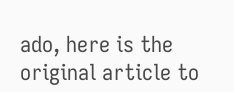ado, here is the original article to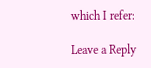which I refer:

Leave a Reply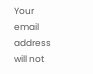Your email address will not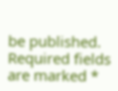be published. Required fields are marked *